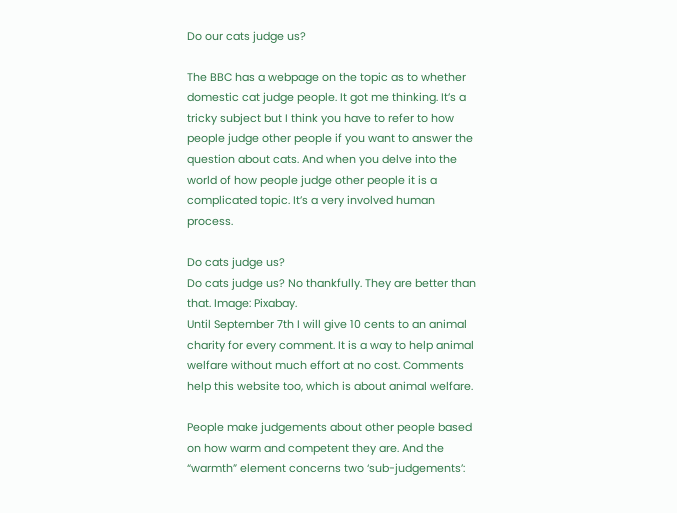Do our cats judge us?

The BBC has a webpage on the topic as to whether domestic cat judge people. It got me thinking. It’s a tricky subject but I think you have to refer to how people judge other people if you want to answer the question about cats. And when you delve into the world of how people judge other people it is a complicated topic. It’s a very involved human process.

Do cats judge us?
Do cats judge us? No thankfully. They are better than that. Image: Pixabay.
Until September 7th I will give 10 cents to an animal charity for every comment. It is a way to help animal welfare without much effort at no cost. Comments help this website too, which is about animal welfare.

People make judgements about other people based on how warm and competent they are. And the “warmth” element concerns two ‘sub-judgements’: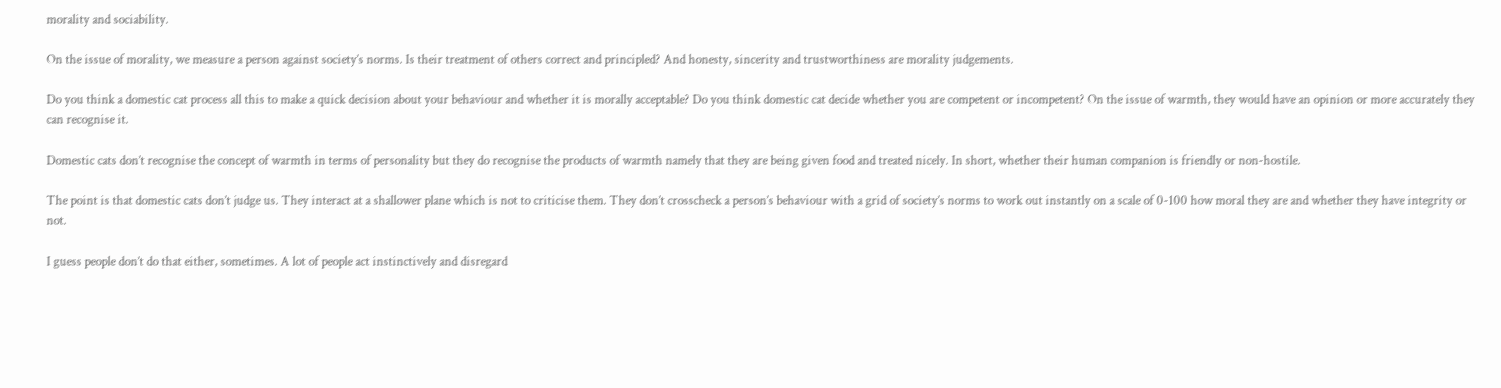morality and sociability.

On the issue of morality, we measure a person against society’s norms. Is their treatment of others correct and principled? And honesty, sincerity and trustworthiness are morality judgements.

Do you think a domestic cat process all this to make a quick decision about your behaviour and whether it is morally acceptable? Do you think domestic cat decide whether you are competent or incompetent? On the issue of warmth, they would have an opinion or more accurately they can recognise it.

Domestic cats don’t recognise the concept of warmth in terms of personality but they do recognise the products of warmth namely that they are being given food and treated nicely. In short, whether their human companion is friendly or non-hostile.

The point is that domestic cats don’t judge us. They interact at a shallower plane which is not to criticise them. They don’t crosscheck a person’s behaviour with a grid of society’s norms to work out instantly on a scale of 0-100 how moral they are and whether they have integrity or not.

I guess people don’t do that either, sometimes. A lot of people act instinctively and disregard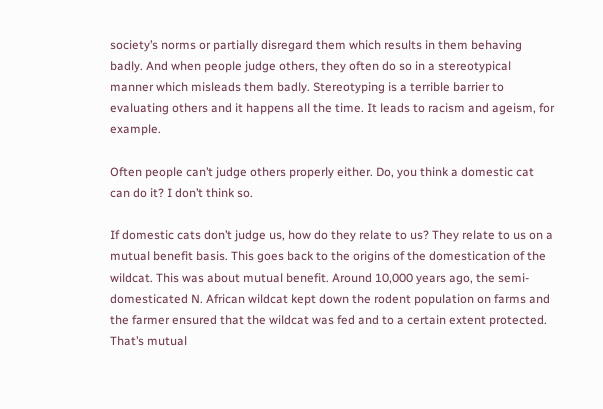society’s norms or partially disregard them which results in them behaving badly. And when people judge others, they often do so in a stereotypical manner which misleads them badly. Stereotyping is a terrible barrier to evaluating others and it happens all the time. It leads to racism and ageism, for example.

Often people can’t judge others properly either. Do, you think a domestic cat can do it? I don’t think so.

If domestic cats don’t judge us, how do they relate to us? They relate to us on a mutual benefit basis. This goes back to the origins of the domestication of the wildcat. This was about mutual benefit. Around 10,000 years ago, the semi-domesticated N. African wildcat kept down the rodent population on farms and the farmer ensured that the wildcat was fed and to a certain extent protected. That’s mutual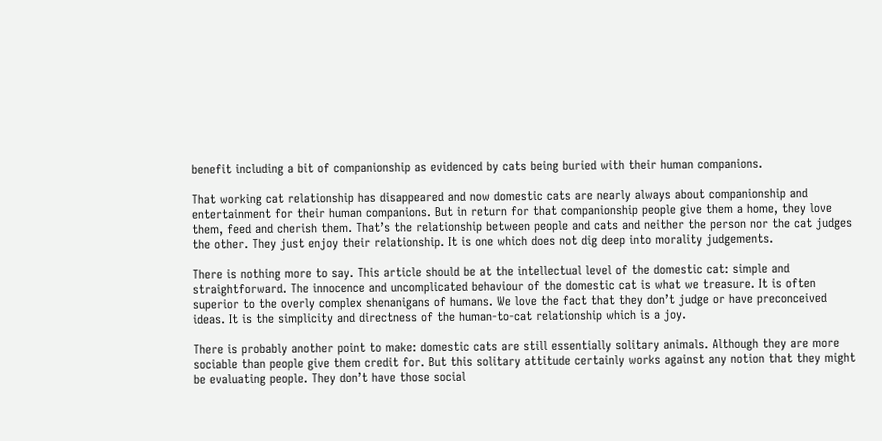benefit including a bit of companionship as evidenced by cats being buried with their human companions.

That working cat relationship has disappeared and now domestic cats are nearly always about companionship and entertainment for their human companions. But in return for that companionship people give them a home, they love them, feed and cherish them. That’s the relationship between people and cats and neither the person nor the cat judges the other. They just enjoy their relationship. It is one which does not dig deep into morality judgements.

There is nothing more to say. This article should be at the intellectual level of the domestic cat: simple and straightforward. The innocence and uncomplicated behaviour of the domestic cat is what we treasure. It is often superior to the overly complex shenanigans of humans. We love the fact that they don’t judge or have preconceived ideas. It is the simplicity and directness of the human-to-cat relationship which is a joy.

There is probably another point to make: domestic cats are still essentially solitary animals. Although they are more sociable than people give them credit for. But this solitary attitude certainly works against any notion that they might be evaluating people. They don’t have those social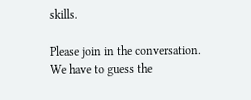skills.

Please join in the conversation. We have to guess the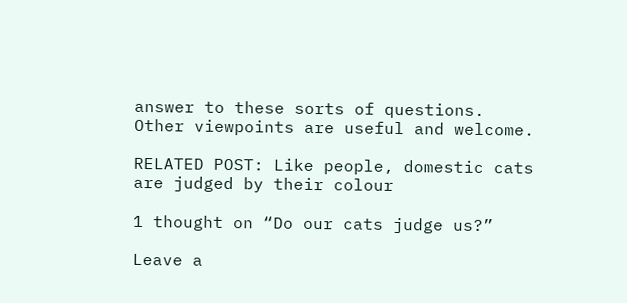answer to these sorts of questions. Other viewpoints are useful and welcome.

RELATED POST: Like people, domestic cats are judged by their colour

1 thought on “Do our cats judge us?”

Leave a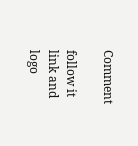Comment

follow it link and logo